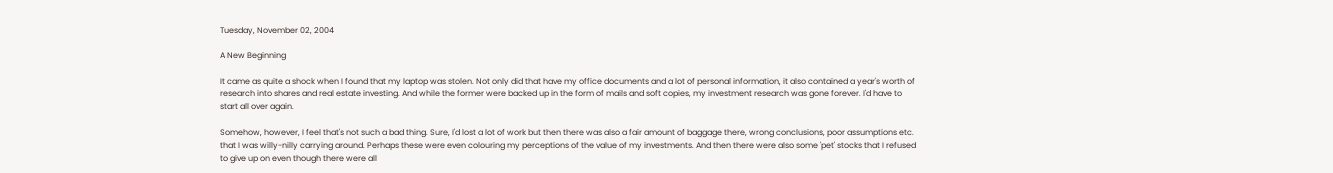Tuesday, November 02, 2004

A New Beginning

It came as quite a shock when I found that my laptop was stolen. Not only did that have my office documents and a lot of personal information, it also contained a year's worth of research into shares and real estate investing. And while the former were backed up in the form of mails and soft copies, my investment research was gone forever. I'd have to start all over again.

Somehow, however, I feel that's not such a bad thing. Sure, I'd lost a lot of work but then there was also a fair amount of baggage there, wrong conclusions, poor assumptions etc. that I was willy-nilly carrying around. Perhaps these were even colouring my perceptions of the value of my investments. And then there were also some 'pet' stocks that I refused to give up on even though there were all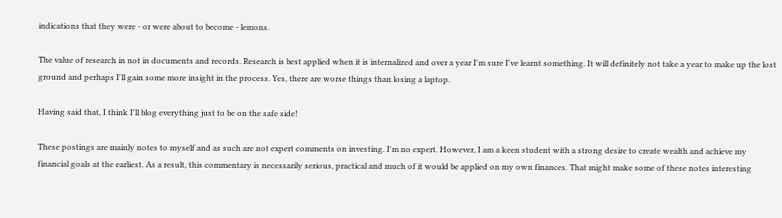indications that they were - or were about to become - lemons.

The value of research in not in documents and records. Research is best applied when it is internalized and over a year I'm sure I've learnt something. It will definitely not take a year to make up the lost ground and perhaps I'll gain some more insight in the process. Yes, there are worse things than losing a laptop.

Having said that, I think I'll blog everything just to be on the safe side!

These postings are mainly notes to myself and as such are not expert comments on investing. I'm no expert. However, I am a keen student with a strong desire to create wealth and achieve my financial goals at the earliest. As a result, this commentary is necessarily serious, practical and much of it would be applied on my own finances. That might make some of these notes interesting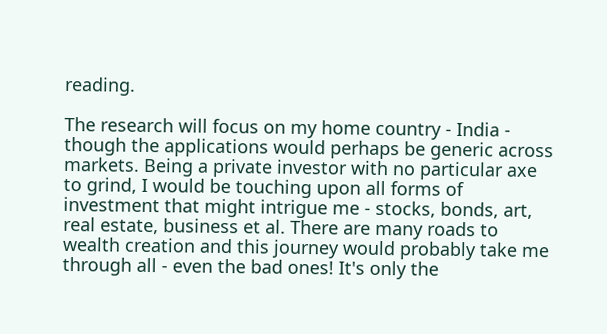reading.

The research will focus on my home country - India - though the applications would perhaps be generic across markets. Being a private investor with no particular axe to grind, I would be touching upon all forms of investment that might intrigue me - stocks, bonds, art, real estate, business et al. There are many roads to wealth creation and this journey would probably take me through all - even the bad ones! It's only the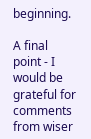beginning.

A final point - I would be grateful for comments from wiser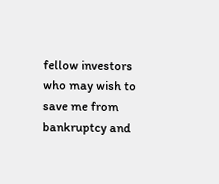fellow investors who may wish to save me from bankruptcy and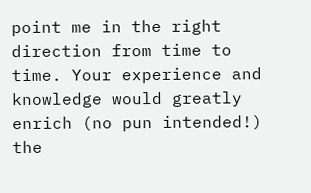point me in the right direction from time to time. Your experience and knowledge would greatly enrich (no pun intended!) the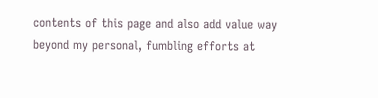contents of this page and also add value way beyond my personal, fumbling efforts at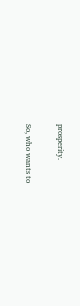prosperity.

So, who wants to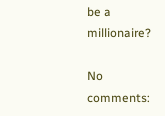be a millionaire?

No comments: